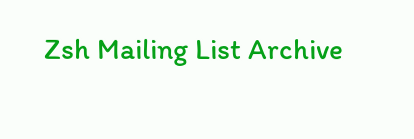Zsh Mailing List Archive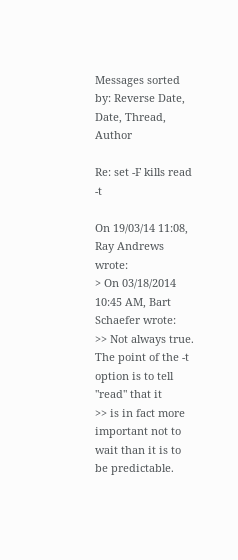Messages sorted by: Reverse Date, Date, Thread, Author

Re: set -F kills read -t

On 19/03/14 11:08, Ray Andrews wrote:
> On 03/18/2014 10:45 AM, Bart Schaefer wrote:
>> Not always true.  The point of the -t option is to tell "read" that it
>> is in fact more important not to wait than it is to be predictable.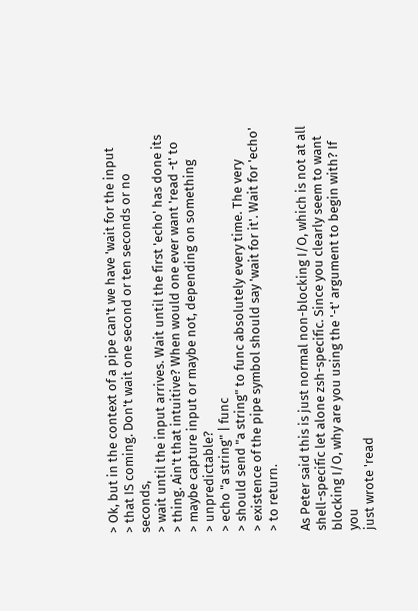> Ok, but in the context of a pipe can't we have 'wait for the input
> that IS coming. Don't wait one second or ten seconds or no seconds,
> wait until the input arrives. Wait until the first 'echo' has done its
> thing. Ain't that intuitive? When would one ever want 'read -t' to
> maybe capture input or maybe not, depending on something
> unpredictable?
> echo "a string" | func
> should send "a string" to func absolutely every time. The very
> existence of the pipe symbol should say 'wait for it'. Wait for 'echo'
> to return.

As Peter said this is just normal non-blocking I/O, which is not at all
shell-specific let alone zsh-specific. Since you clearly seem to want
blocking I/O, why are you using the '-t' argument to begin with? If you
just wrote 'read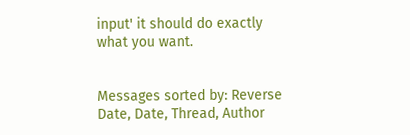input' it should do exactly what you want.


Messages sorted by: Reverse Date, Date, Thread, Author